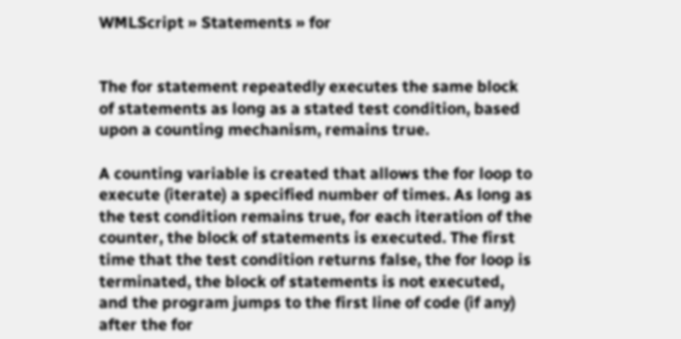WMLScript » Statements » for


The for statement repeatedly executes the same block of statements as long as a stated test condition, based upon a counting mechanism, remains true.

A counting variable is created that allows the for loop to execute (iterate) a specified number of times. As long as the test condition remains true, for each iteration of the counter, the block of statements is executed. The first time that the test condition returns false, the for loop is terminated, the block of statements is not executed, and the program jumps to the first line of code (if any) after the for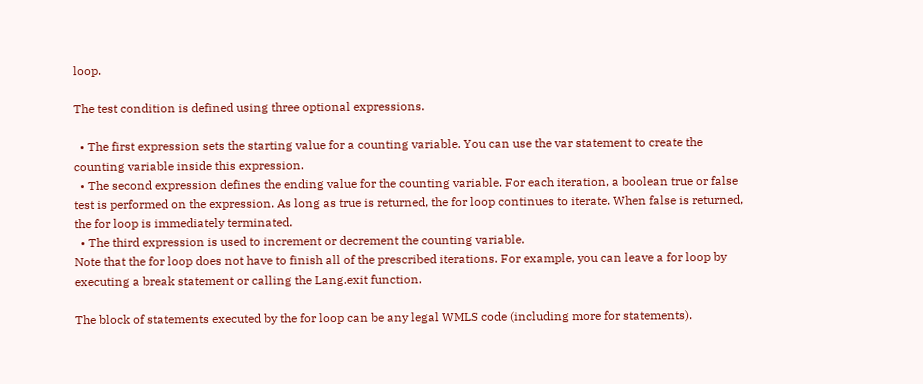loop.

The test condition is defined using three optional expressions.

  • The first expression sets the starting value for a counting variable. You can use the var statement to create the counting variable inside this expression.
  • The second expression defines the ending value for the counting variable. For each iteration, a boolean true or false test is performed on the expression. As long as true is returned, the for loop continues to iterate. When false is returned, the for loop is immediately terminated.
  • The third expression is used to increment or decrement the counting variable.
Note that the for loop does not have to finish all of the prescribed iterations. For example, you can leave a for loop by executing a break statement or calling the Lang.exit function.

The block of statements executed by the for loop can be any legal WMLS code (including more for statements).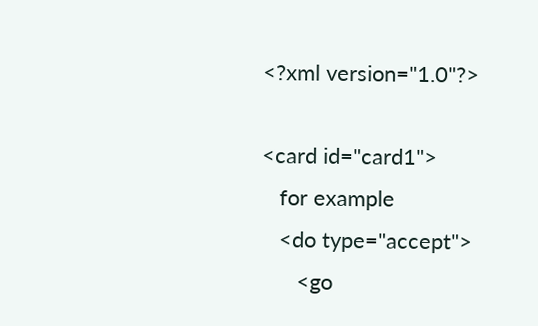<?xml version="1.0"?>

<card id="card1">
   for example
   <do type="accept">
      <go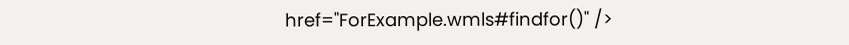href="ForExample.wmls#findfor()" />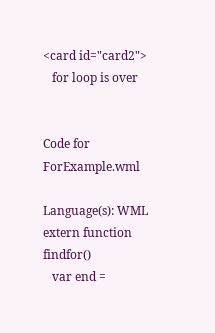<card id="card2">
   for loop is over


Code for ForExample.wml

Language(s): WML
extern function findfor()
   var end =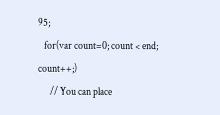95;
   for(var count=0; count < end; count++;)
      // You can place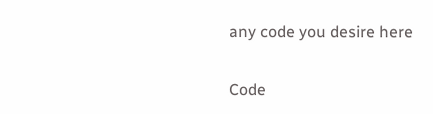any code you desire here

Code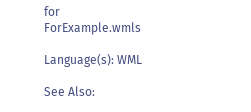for ForExample.wmls

Language(s): WML

See Also: